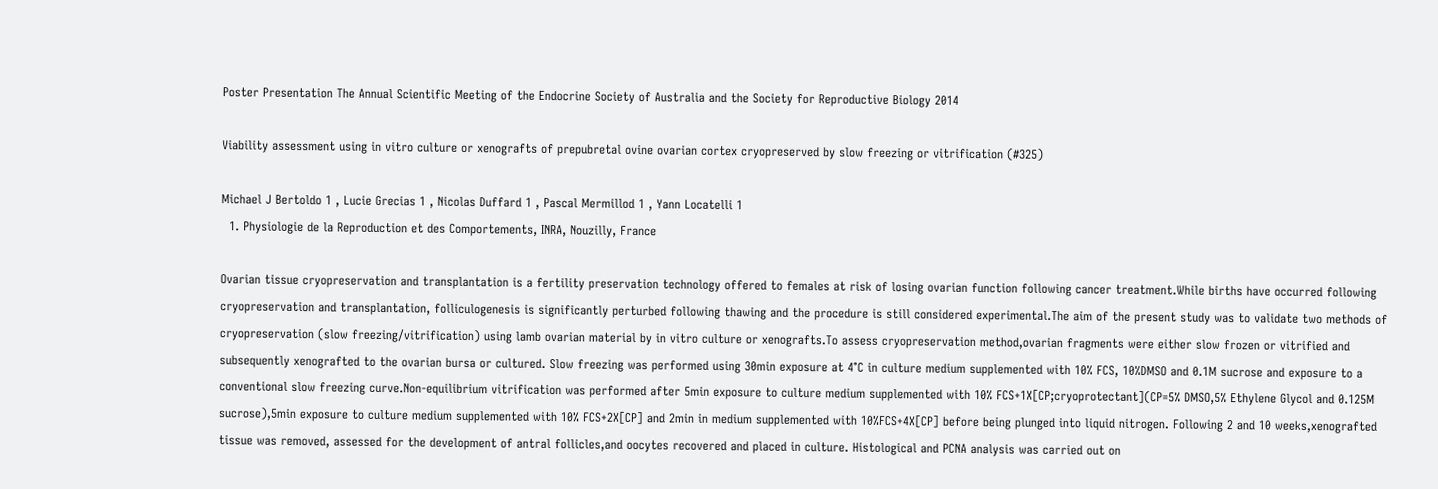Poster Presentation The Annual Scientific Meeting of the Endocrine Society of Australia and the Society for Reproductive Biology 2014

Viability assessment using in vitro culture or xenografts of prepubretal ovine ovarian cortex cryopreserved by slow freezing or vitrification (#325)

Michael J Bertoldo 1 , Lucie Grecias 1 , Nicolas Duffard 1 , Pascal Mermillod 1 , Yann Locatelli 1
  1. Physiologie de la Reproduction et des Comportements, INRA, Nouzilly, France

Ovarian tissue cryopreservation and transplantation is a fertility preservation technology offered to females at risk of losing ovarian function following cancer treatment.While births have occurred following cryopreservation and transplantation, folliculogenesis is significantly perturbed following thawing and the procedure is still considered experimental.The aim of the present study was to validate two methods of cryopreservation (slow freezing/vitrification) using lamb ovarian material by in vitro culture or xenografts.To assess cryopreservation method,ovarian fragments were either slow frozen or vitrified and subsequently xenografted to the ovarian bursa or cultured. Slow freezing was performed using 30min exposure at 4°C in culture medium supplemented with 10% FCS, 10%DMSO and 0.1M sucrose and exposure to a conventional slow freezing curve.Non-equilibrium vitrification was performed after 5min exposure to culture medium supplemented with 10% FCS+1X[CP;cryoprotectant](CP=5% DMSO,5% Ethylene Glycol and 0.125M sucrose),5min exposure to culture medium supplemented with 10% FCS+2X[CP] and 2min in medium supplemented with 10%FCS+4X[CP] before being plunged into liquid nitrogen. Following 2 and 10 weeks,xenografted tissue was removed, assessed for the development of antral follicles,and oocytes recovered and placed in culture. Histological and PCNA analysis was carried out on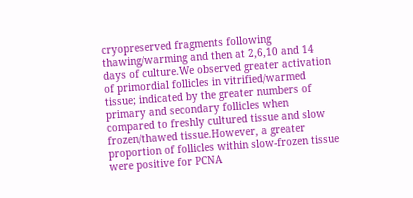cryopreserved fragments following thawing/warming and then at 2,6,10 and 14 days of culture.We observed greater activation of primordial follicles in vitrified/warmed tissue; indicated by the greater numbers of primary and secondary follicles when compared to freshly cultured tissue and slow frozen/thawed tissue.However, a greater proportion of follicles within slow-frozen tissue were positive for PCNA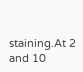staining.At 2 and 10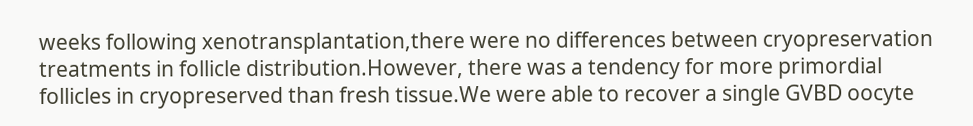weeks following xenotransplantation,there were no differences between cryopreservation treatments in follicle distribution.However, there was a tendency for more primordial follicles in cryopreserved than fresh tissue.We were able to recover a single GVBD oocyte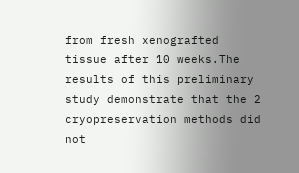from fresh xenografted tissue after 10 weeks.The results of this preliminary study demonstrate that the 2 cryopreservation methods did not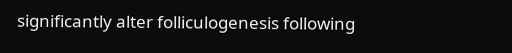significantly alter folliculogenesis following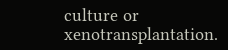culture or xenotransplantation.